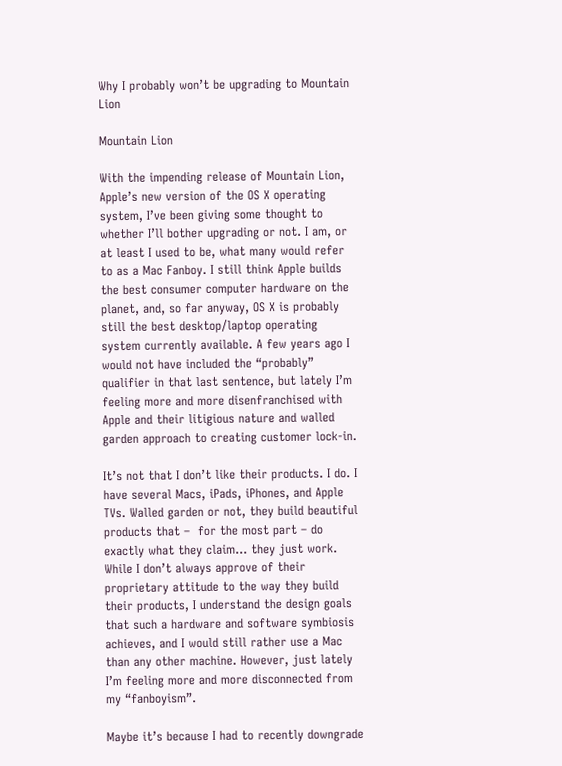Why I probably won’t be upgrading to Mountain Lion

Mountain Lion

With the impending release of Mountain Lion, Apple’s new version of the OS X operating system, I’ve been giving some thought to whether I’ll bother upgrading or not. I am, or at least I used to be, what many would refer to as a Mac Fanboy. I still think Apple builds the best consumer computer hardware on the planet, and, so far anyway, OS X is probably still the best desktop/laptop operating system currently available. A few years ago I would not have included the “probably” qualifier in that last sentence, but lately I’m feeling more and more disenfranchised with Apple and their litigious nature and walled garden approach to creating customer lock-in.

It’s not that I don’t like their products. I do. I have several Macs, iPads, iPhones, and Apple TVs. Walled garden or not, they build beautiful products that –  for the most part – do exactly what they claim… they just work. While I don’t always approve of their proprietary attitude to the way they build their products, I understand the design goals that such a hardware and software symbiosis achieves, and I would still rather use a Mac than any other machine. However, just lately I’m feeling more and more disconnected from my “fanboyism”.

Maybe it’s because I had to recently downgrade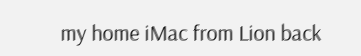my home iMac from Lion back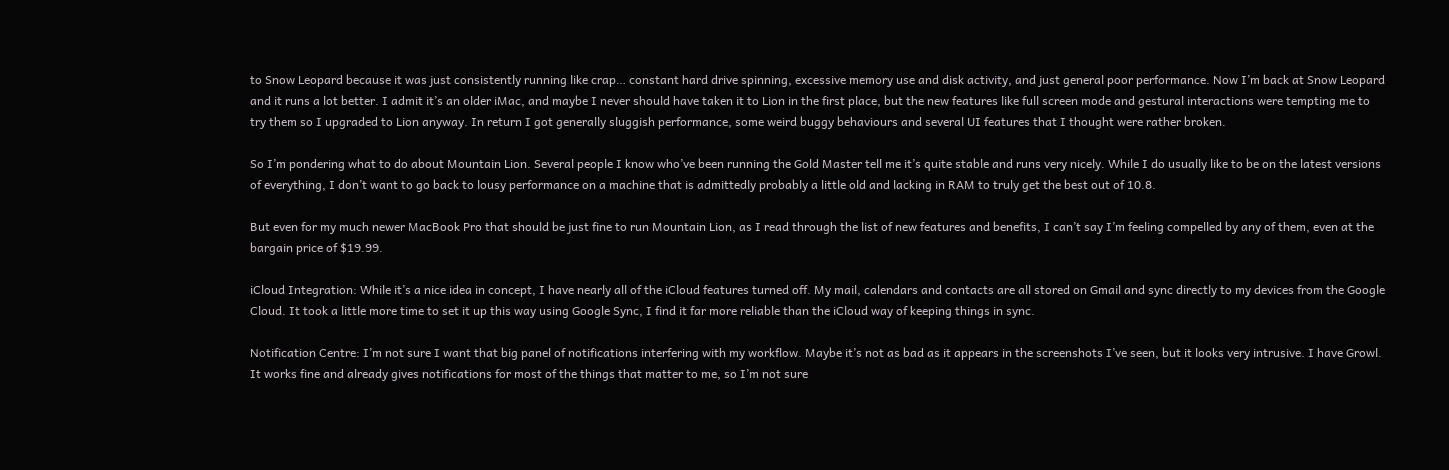to Snow Leopard because it was just consistently running like crap… constant hard drive spinning, excessive memory use and disk activity, and just general poor performance. Now I’m back at Snow Leopard and it runs a lot better. I admit it’s an older iMac, and maybe I never should have taken it to Lion in the first place, but the new features like full screen mode and gestural interactions were tempting me to try them so I upgraded to Lion anyway. In return I got generally sluggish performance, some weird buggy behaviours and several UI features that I thought were rather broken.

So I’m pondering what to do about Mountain Lion. Several people I know who’ve been running the Gold Master tell me it’s quite stable and runs very nicely. While I do usually like to be on the latest versions of everything, I don’t want to go back to lousy performance on a machine that is admittedly probably a little old and lacking in RAM to truly get the best out of 10.8.

But even for my much newer MacBook Pro that should be just fine to run Mountain Lion, as I read through the list of new features and benefits, I can’t say I’m feeling compelled by any of them, even at the bargain price of $19.99.

iCloud Integration: While it’s a nice idea in concept, I have nearly all of the iCloud features turned off. My mail, calendars and contacts are all stored on Gmail and sync directly to my devices from the Google Cloud. It took a little more time to set it up this way using Google Sync, I find it far more reliable than the iCloud way of keeping things in sync.

Notification Centre: I’m not sure I want that big panel of notifications interfering with my workflow. Maybe it’s not as bad as it appears in the screenshots I’ve seen, but it looks very intrusive. I have Growl. It works fine and already gives notifications for most of the things that matter to me, so I’m not sure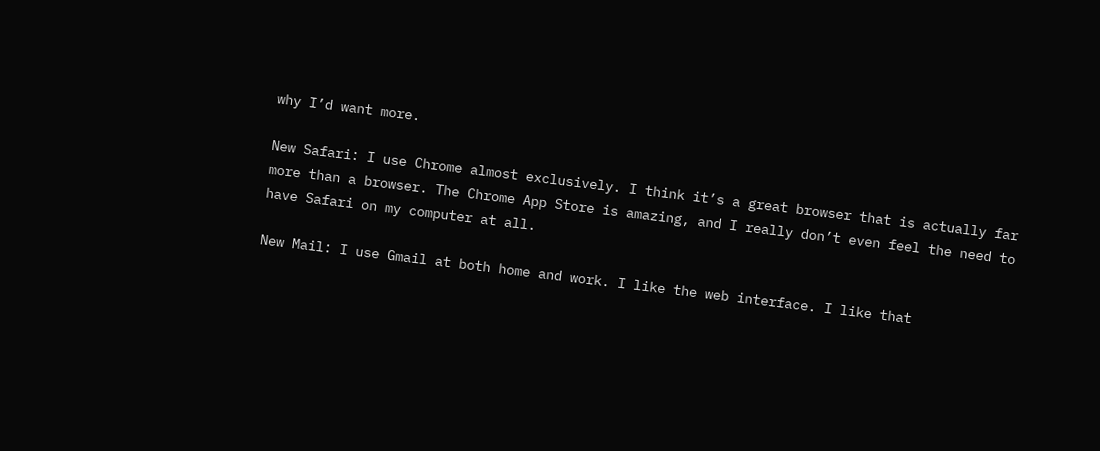why I’d want more.

New Safari: I use Chrome almost exclusively. I think it’s a great browser that is actually far more than a browser. The Chrome App Store is amazing, and I really don’t even feel the need to have Safari on my computer at all.

New Mail: I use Gmail at both home and work. I like the web interface. I like that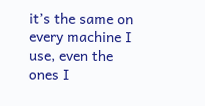it’s the same on every machine I use, even the ones I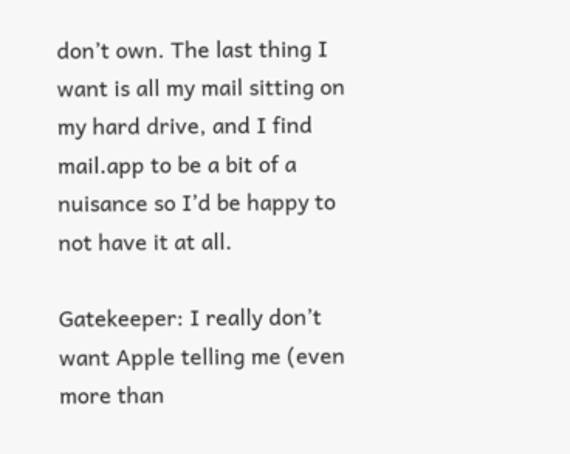don’t own. The last thing I want is all my mail sitting on my hard drive, and I find mail.app to be a bit of a nuisance so I’d be happy to not have it at all.

Gatekeeper: I really don’t want Apple telling me (even more than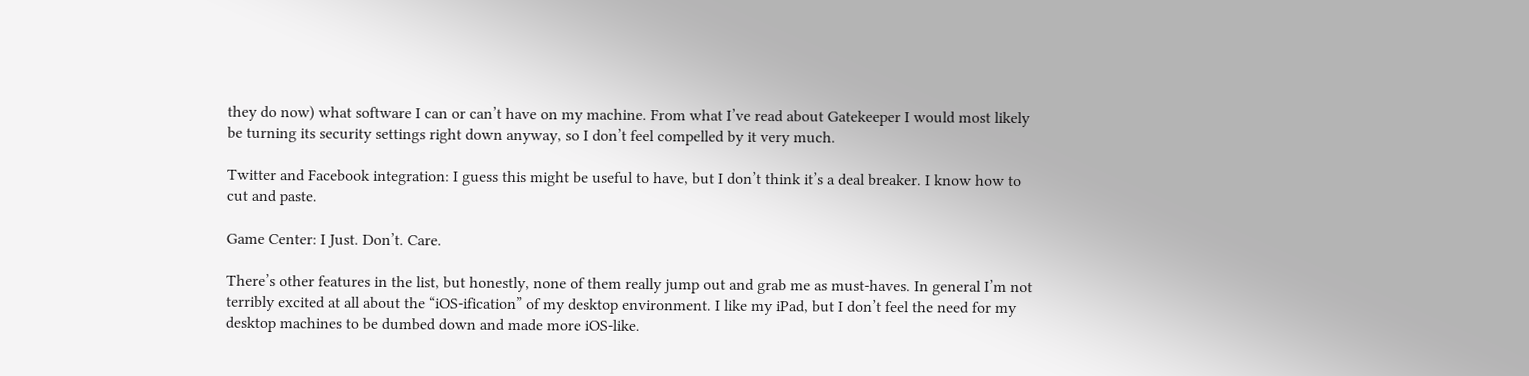they do now) what software I can or can’t have on my machine. From what I’ve read about Gatekeeper I would most likely be turning its security settings right down anyway, so I don’t feel compelled by it very much.

Twitter and Facebook integration: I guess this might be useful to have, but I don’t think it’s a deal breaker. I know how to cut and paste.

Game Center: I Just. Don’t. Care.

There’s other features in the list, but honestly, none of them really jump out and grab me as must-haves. In general I’m not terribly excited at all about the “iOS-ification” of my desktop environment. I like my iPad, but I don’t feel the need for my desktop machines to be dumbed down and made more iOS-like.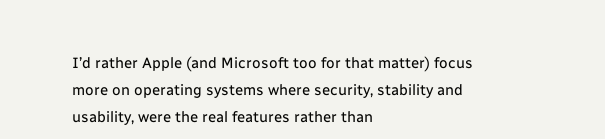I’d rather Apple (and Microsoft too for that matter) focus more on operating systems where security, stability and usability, were the real features rather than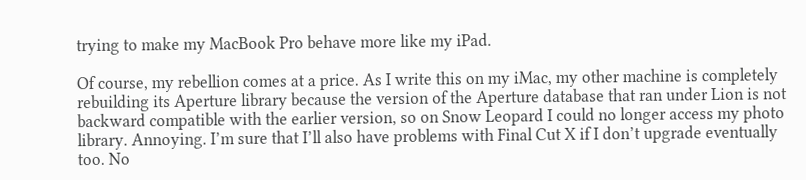trying to make my MacBook Pro behave more like my iPad.

Of course, my rebellion comes at a price. As I write this on my iMac, my other machine is completely rebuilding its Aperture library because the version of the Aperture database that ran under Lion is not backward compatible with the earlier version, so on Snow Leopard I could no longer access my photo library. Annoying. I’m sure that I’ll also have problems with Final Cut X if I don’t upgrade eventually too. No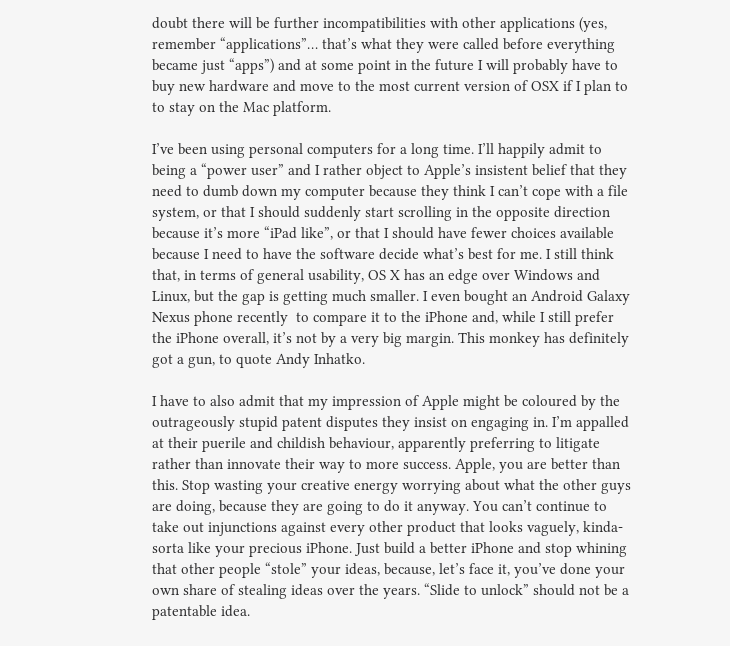doubt there will be further incompatibilities with other applications (yes, remember “applications”… that’s what they were called before everything became just “apps”) and at some point in the future I will probably have to buy new hardware and move to the most current version of OSX if I plan to to stay on the Mac platform.

I’ve been using personal computers for a long time. I’ll happily admit to being a “power user” and I rather object to Apple’s insistent belief that they need to dumb down my computer because they think I can’t cope with a file system, or that I should suddenly start scrolling in the opposite direction because it’s more “iPad like”, or that I should have fewer choices available because I need to have the software decide what’s best for me. I still think that, in terms of general usability, OS X has an edge over Windows and Linux, but the gap is getting much smaller. I even bought an Android Galaxy Nexus phone recently  to compare it to the iPhone and, while I still prefer the iPhone overall, it’s not by a very big margin. This monkey has definitely got a gun, to quote Andy Inhatko.

I have to also admit that my impression of Apple might be coloured by the outrageously stupid patent disputes they insist on engaging in. I’m appalled at their puerile and childish behaviour, apparently preferring to litigate rather than innovate their way to more success. Apple, you are better than this. Stop wasting your creative energy worrying about what the other guys are doing, because they are going to do it anyway. You can’t continue to take out injunctions against every other product that looks vaguely, kinda-sorta like your precious iPhone. Just build a better iPhone and stop whining that other people “stole” your ideas, because, let’s face it, you’ve done your own share of stealing ideas over the years. “Slide to unlock” should not be a patentable idea.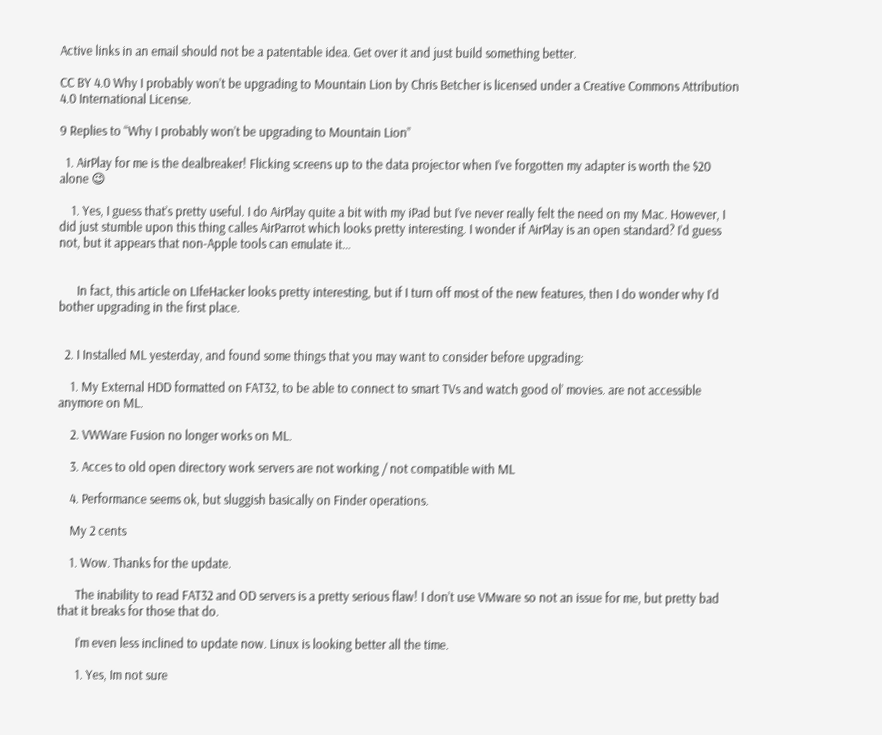Active links in an email should not be a patentable idea. Get over it and just build something better.

CC BY 4.0 Why I probably won’t be upgrading to Mountain Lion by Chris Betcher is licensed under a Creative Commons Attribution 4.0 International License.

9 Replies to “Why I probably won’t be upgrading to Mountain Lion”

  1. AirPlay for me is the dealbreaker! Flicking screens up to the data projector when I’ve forgotten my adapter is worth the $20 alone 😉

    1. Yes, I guess that’s pretty useful. I do AirPlay quite a bit with my iPad but I’ve never really felt the need on my Mac. However, I did just stumble upon this thing calles AirParrot which looks pretty interesting. I wonder if AirPlay is an open standard? I’d guess not, but it appears that non-Apple tools can emulate it…


      In fact, this article on LIfeHacker looks pretty interesting, but if I turn off most of the new features, then I do wonder why I’d bother upgrading in the first place.


  2. I Installed ML yesterday, and found some things that you may want to consider before upgrading:

    1. My External HDD formatted on FAT32, to be able to connect to smart TVs and watch good ol’ movies. are not accessible anymore on ML.

    2. VWWare Fusion no longer works on ML.

    3. Acces to old open directory work servers are not working / not compatible with ML

    4. Performance seems ok, but sluggish basically on Finder operations.

    My 2 cents

    1. Wow. Thanks for the update.

      The inability to read FAT32 and OD servers is a pretty serious flaw! I don’t use VMware so not an issue for me, but pretty bad that it breaks for those that do.

      I’m even less inclined to update now. Linux is looking better all the time.

      1. Yes, Im not sure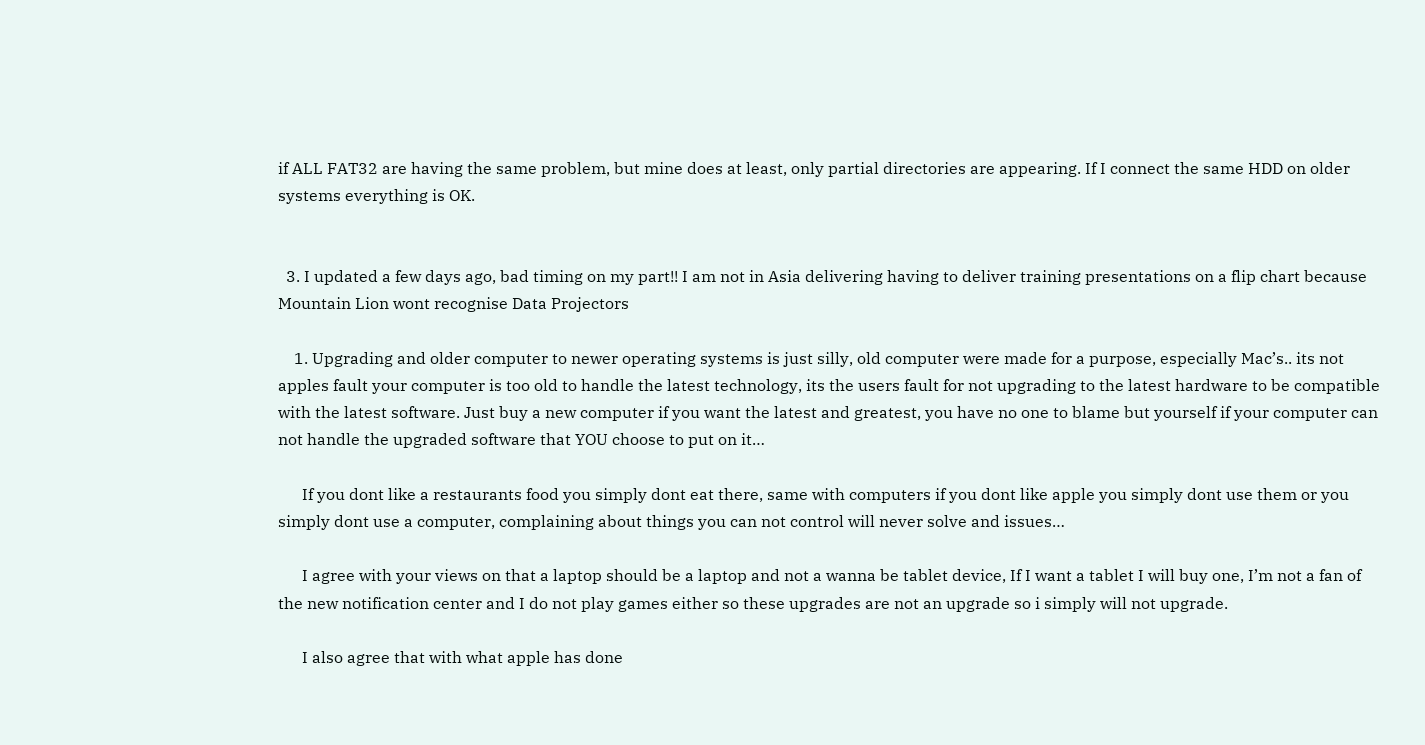if ALL FAT32 are having the same problem, but mine does at least, only partial directories are appearing. If I connect the same HDD on older systems everything is OK.


  3. I updated a few days ago, bad timing on my part!! I am not in Asia delivering having to deliver training presentations on a flip chart because Mountain Lion wont recognise Data Projectors

    1. Upgrading and older computer to newer operating systems is just silly, old computer were made for a purpose, especially Mac’s.. its not apples fault your computer is too old to handle the latest technology, its the users fault for not upgrading to the latest hardware to be compatible with the latest software. Just buy a new computer if you want the latest and greatest, you have no one to blame but yourself if your computer can not handle the upgraded software that YOU choose to put on it…

      If you dont like a restaurants food you simply dont eat there, same with computers if you dont like apple you simply dont use them or you simply dont use a computer, complaining about things you can not control will never solve and issues…

      I agree with your views on that a laptop should be a laptop and not a wanna be tablet device, If I want a tablet I will buy one, I’m not a fan of the new notification center and I do not play games either so these upgrades are not an upgrade so i simply will not upgrade.

      I also agree that with what apple has done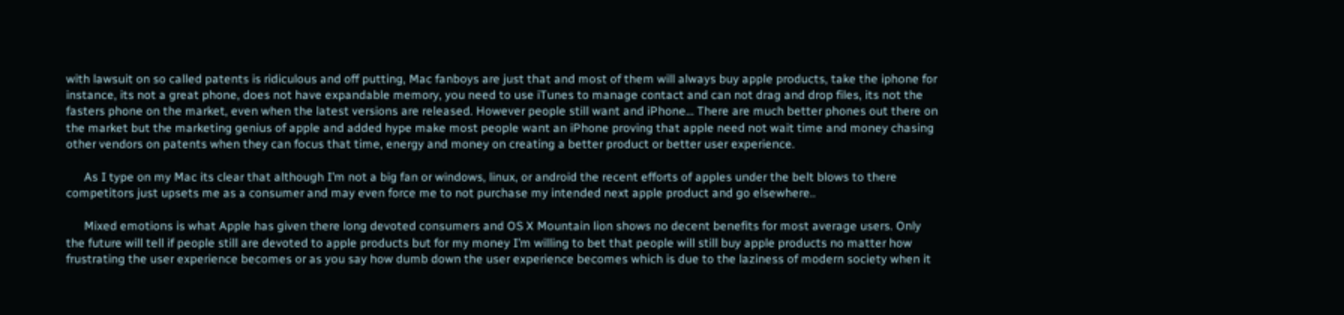with lawsuit on so called patents is ridiculous and off putting, Mac fanboys are just that and most of them will always buy apple products, take the iphone for instance, its not a great phone, does not have expandable memory, you need to use iTunes to manage contact and can not drag and drop files, its not the fasters phone on the market, even when the latest versions are released. However people still want and iPhone… There are much better phones out there on the market but the marketing genius of apple and added hype make most people want an iPhone proving that apple need not wait time and money chasing other vendors on patents when they can focus that time, energy and money on creating a better product or better user experience.

      As I type on my Mac its clear that although I’m not a big fan or windows, linux, or android the recent efforts of apples under the belt blows to there competitors just upsets me as a consumer and may even force me to not purchase my intended next apple product and go elsewhere..

      Mixed emotions is what Apple has given there long devoted consumers and OS X Mountain lion shows no decent benefits for most average users. Only the future will tell if people still are devoted to apple products but for my money I’m willing to bet that people will still buy apple products no matter how frustrating the user experience becomes or as you say how dumb down the user experience becomes which is due to the laziness of modern society when it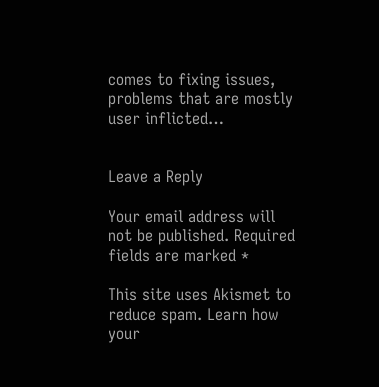comes to fixing issues, problems that are mostly user inflicted…


Leave a Reply

Your email address will not be published. Required fields are marked *

This site uses Akismet to reduce spam. Learn how your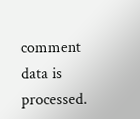comment data is processed.